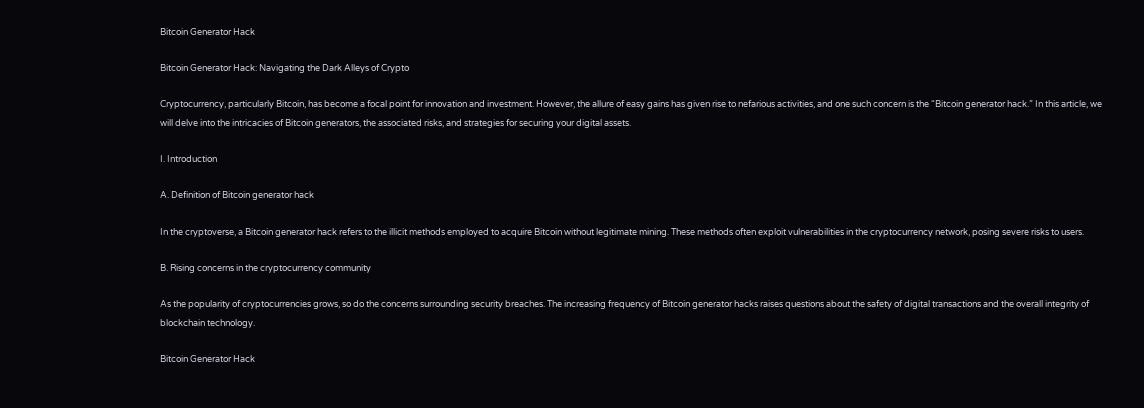Bitcoin Generator Hack

Bitcoin Generator Hack: Navigating the Dark Alleys of Crypto

Cryptocurrency, particularly Bitcoin, has become a focal point for innovation and investment. However, the allure of easy gains has given rise to nefarious activities, and one such concern is the “Bitcoin generator hack.” In this article, we will delve into the intricacies of Bitcoin generators, the associated risks, and strategies for securing your digital assets.

I. Introduction

A. Definition of Bitcoin generator hack

In the cryptoverse, a Bitcoin generator hack refers to the illicit methods employed to acquire Bitcoin without legitimate mining. These methods often exploit vulnerabilities in the cryptocurrency network, posing severe risks to users.

B. Rising concerns in the cryptocurrency community

As the popularity of cryptocurrencies grows, so do the concerns surrounding security breaches. The increasing frequency of Bitcoin generator hacks raises questions about the safety of digital transactions and the overall integrity of blockchain technology.

Bitcoin Generator Hack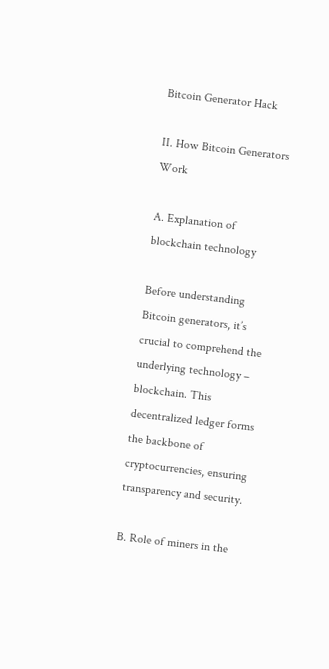Bitcoin Generator Hack

II. How Bitcoin Generators Work

A. Explanation of blockchain technology

Before understanding Bitcoin generators, it’s crucial to comprehend the underlying technology – blockchain. This decentralized ledger forms the backbone of cryptocurrencies, ensuring transparency and security.

B. Role of miners in the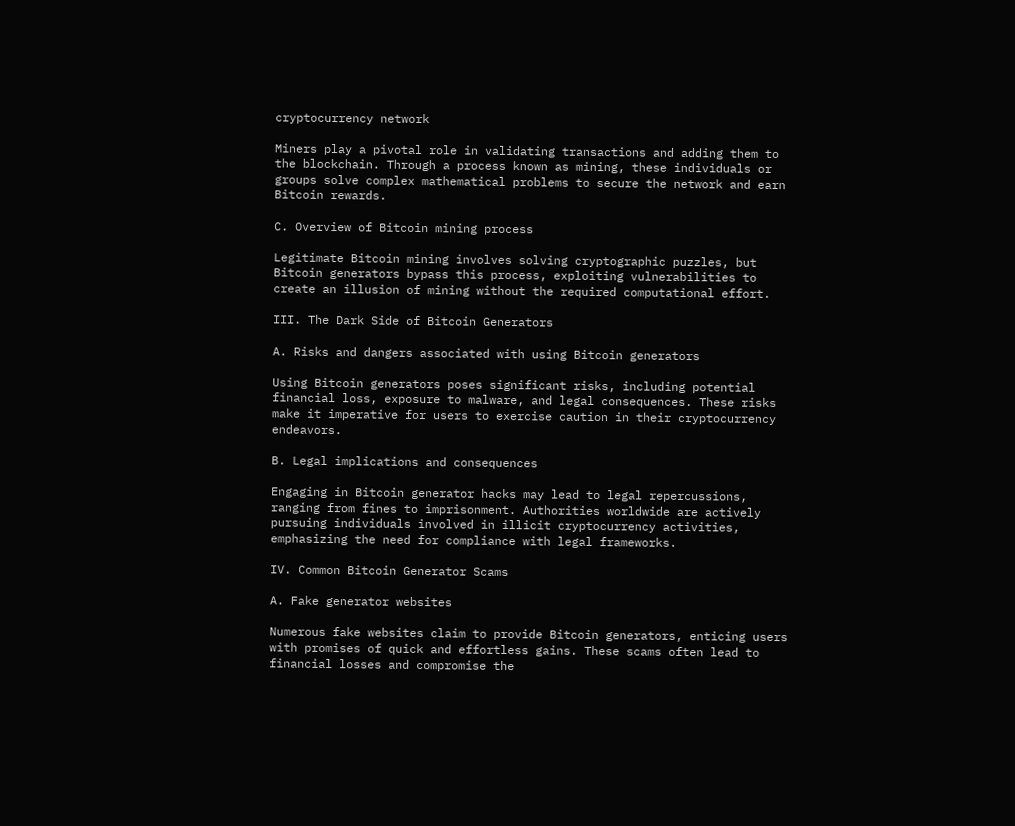cryptocurrency network

Miners play a pivotal role in validating transactions and adding them to the blockchain. Through a process known as mining, these individuals or groups solve complex mathematical problems to secure the network and earn Bitcoin rewards.

C. Overview of Bitcoin mining process

Legitimate Bitcoin mining involves solving cryptographic puzzles, but Bitcoin generators bypass this process, exploiting vulnerabilities to create an illusion of mining without the required computational effort.

III. The Dark Side of Bitcoin Generators

A. Risks and dangers associated with using Bitcoin generators

Using Bitcoin generators poses significant risks, including potential financial loss, exposure to malware, and legal consequences. These risks make it imperative for users to exercise caution in their cryptocurrency endeavors.

B. Legal implications and consequences

Engaging in Bitcoin generator hacks may lead to legal repercussions, ranging from fines to imprisonment. Authorities worldwide are actively pursuing individuals involved in illicit cryptocurrency activities, emphasizing the need for compliance with legal frameworks.

IV. Common Bitcoin Generator Scams

A. Fake generator websites

Numerous fake websites claim to provide Bitcoin generators, enticing users with promises of quick and effortless gains. These scams often lead to financial losses and compromise the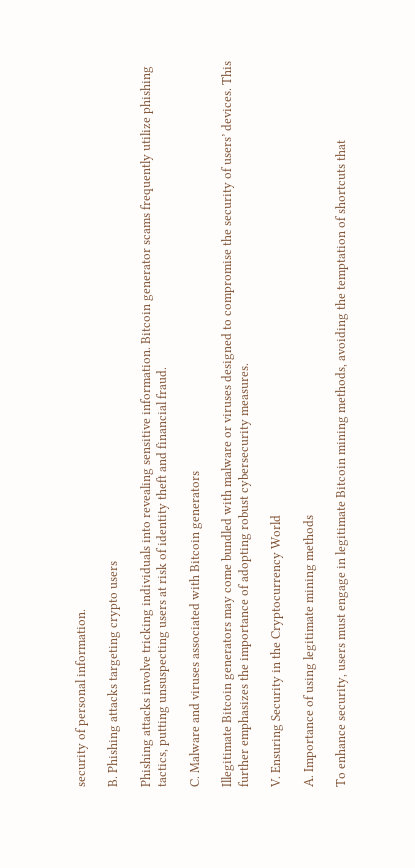security of personal information.

B. Phishing attacks targeting crypto users

Phishing attacks involve tricking individuals into revealing sensitive information. Bitcoin generator scams frequently utilize phishing tactics, putting unsuspecting users at risk of identity theft and financial fraud.

C. Malware and viruses associated with Bitcoin generators

Illegitimate Bitcoin generators may come bundled with malware or viruses designed to compromise the security of users’ devices. This further emphasizes the importance of adopting robust cybersecurity measures.

V. Ensuring Security in the Cryptocurrency World

A. Importance of using legitimate mining methods

To enhance security, users must engage in legitimate Bitcoin mining methods, avoiding the temptation of shortcuts that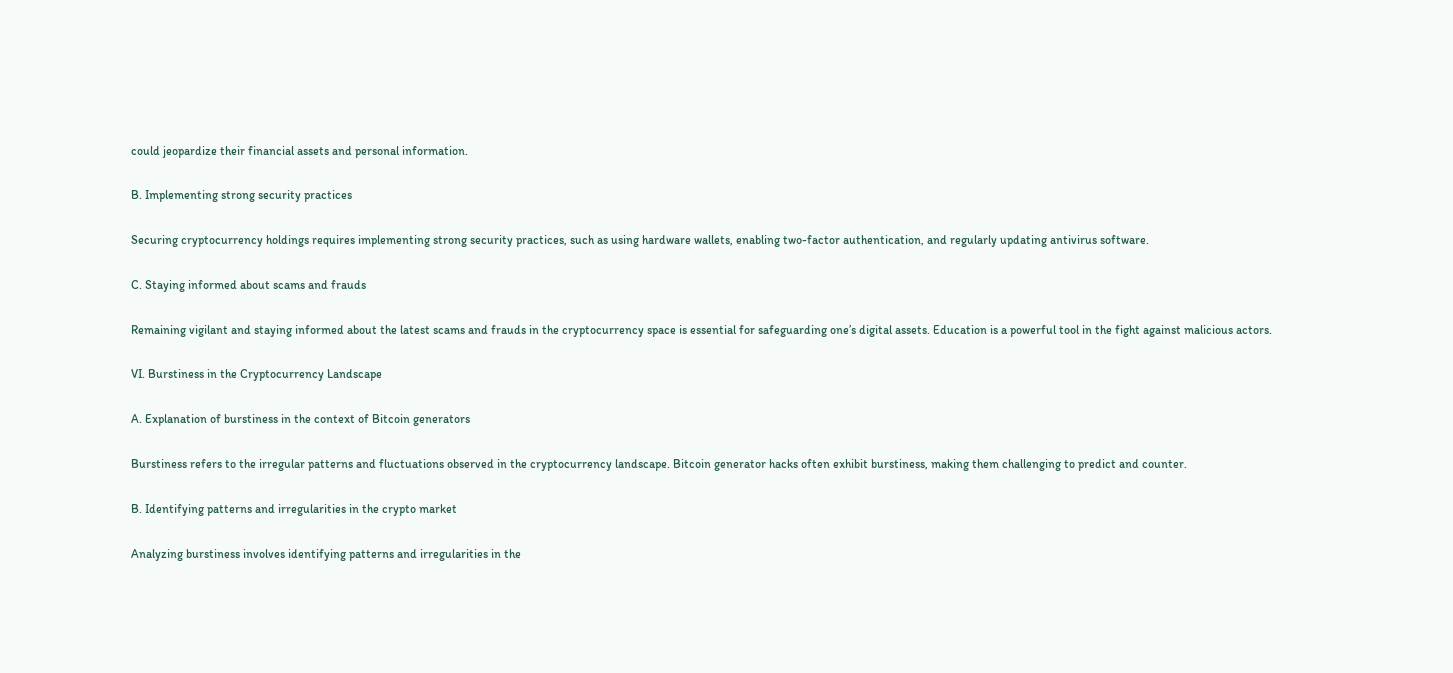could jeopardize their financial assets and personal information.

B. Implementing strong security practices

Securing cryptocurrency holdings requires implementing strong security practices, such as using hardware wallets, enabling two-factor authentication, and regularly updating antivirus software.

C. Staying informed about scams and frauds

Remaining vigilant and staying informed about the latest scams and frauds in the cryptocurrency space is essential for safeguarding one’s digital assets. Education is a powerful tool in the fight against malicious actors.

VI. Burstiness in the Cryptocurrency Landscape

A. Explanation of burstiness in the context of Bitcoin generators

Burstiness refers to the irregular patterns and fluctuations observed in the cryptocurrency landscape. Bitcoin generator hacks often exhibit burstiness, making them challenging to predict and counter.

B. Identifying patterns and irregularities in the crypto market

Analyzing burstiness involves identifying patterns and irregularities in the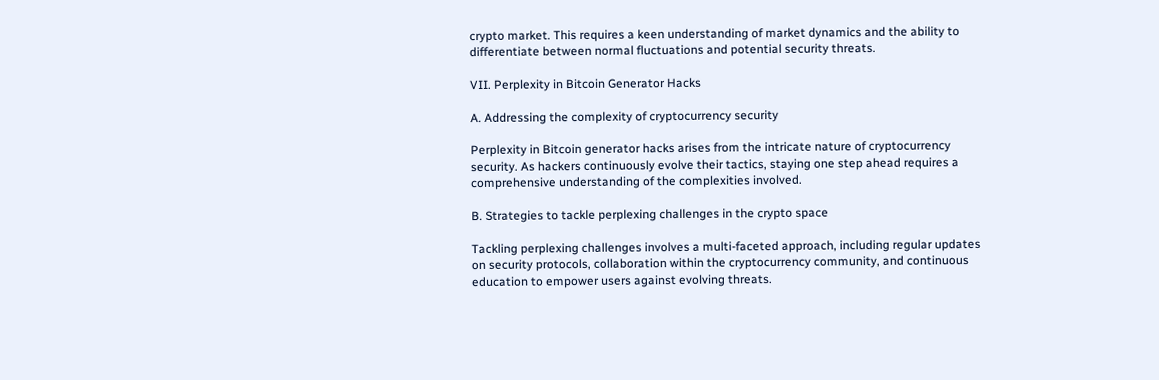crypto market. This requires a keen understanding of market dynamics and the ability to differentiate between normal fluctuations and potential security threats.

VII. Perplexity in Bitcoin Generator Hacks

A. Addressing the complexity of cryptocurrency security

Perplexity in Bitcoin generator hacks arises from the intricate nature of cryptocurrency security. As hackers continuously evolve their tactics, staying one step ahead requires a comprehensive understanding of the complexities involved.

B. Strategies to tackle perplexing challenges in the crypto space

Tackling perplexing challenges involves a multi-faceted approach, including regular updates on security protocols, collaboration within the cryptocurrency community, and continuous education to empower users against evolving threats.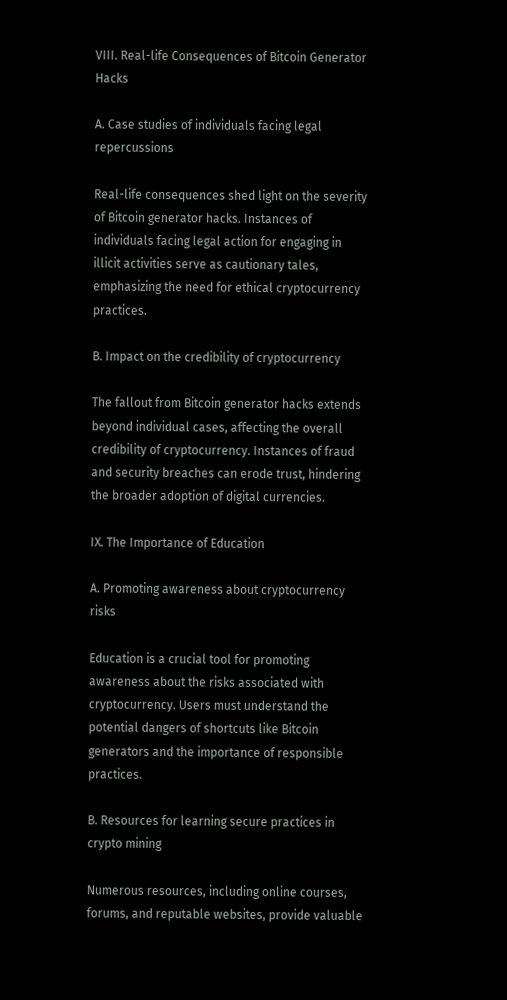VIII. Real-life Consequences of Bitcoin Generator Hacks

A. Case studies of individuals facing legal repercussions

Real-life consequences shed light on the severity of Bitcoin generator hacks. Instances of individuals facing legal action for engaging in illicit activities serve as cautionary tales, emphasizing the need for ethical cryptocurrency practices.

B. Impact on the credibility of cryptocurrency

The fallout from Bitcoin generator hacks extends beyond individual cases, affecting the overall credibility of cryptocurrency. Instances of fraud and security breaches can erode trust, hindering the broader adoption of digital currencies.

IX. The Importance of Education

A. Promoting awareness about cryptocurrency risks

Education is a crucial tool for promoting awareness about the risks associated with cryptocurrency. Users must understand the potential dangers of shortcuts like Bitcoin generators and the importance of responsible practices.

B. Resources for learning secure practices in crypto mining

Numerous resources, including online courses, forums, and reputable websites, provide valuable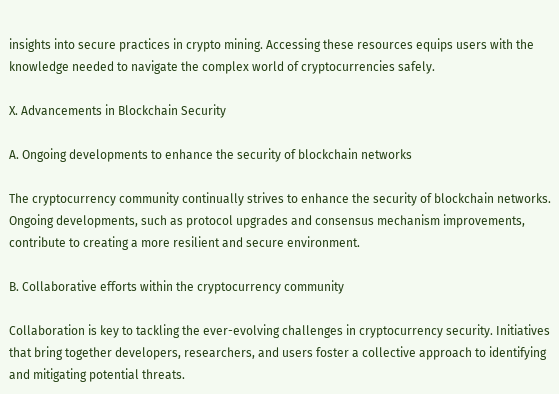insights into secure practices in crypto mining. Accessing these resources equips users with the knowledge needed to navigate the complex world of cryptocurrencies safely.

X. Advancements in Blockchain Security

A. Ongoing developments to enhance the security of blockchain networks

The cryptocurrency community continually strives to enhance the security of blockchain networks. Ongoing developments, such as protocol upgrades and consensus mechanism improvements, contribute to creating a more resilient and secure environment.

B. Collaborative efforts within the cryptocurrency community

Collaboration is key to tackling the ever-evolving challenges in cryptocurrency security. Initiatives that bring together developers, researchers, and users foster a collective approach to identifying and mitigating potential threats.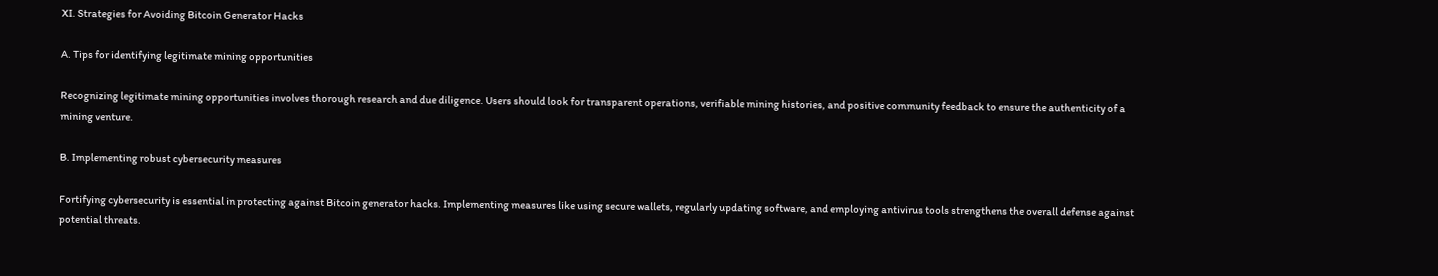XI. Strategies for Avoiding Bitcoin Generator Hacks

A. Tips for identifying legitimate mining opportunities

Recognizing legitimate mining opportunities involves thorough research and due diligence. Users should look for transparent operations, verifiable mining histories, and positive community feedback to ensure the authenticity of a mining venture.

B. Implementing robust cybersecurity measures

Fortifying cybersecurity is essential in protecting against Bitcoin generator hacks. Implementing measures like using secure wallets, regularly updating software, and employing antivirus tools strengthens the overall defense against potential threats.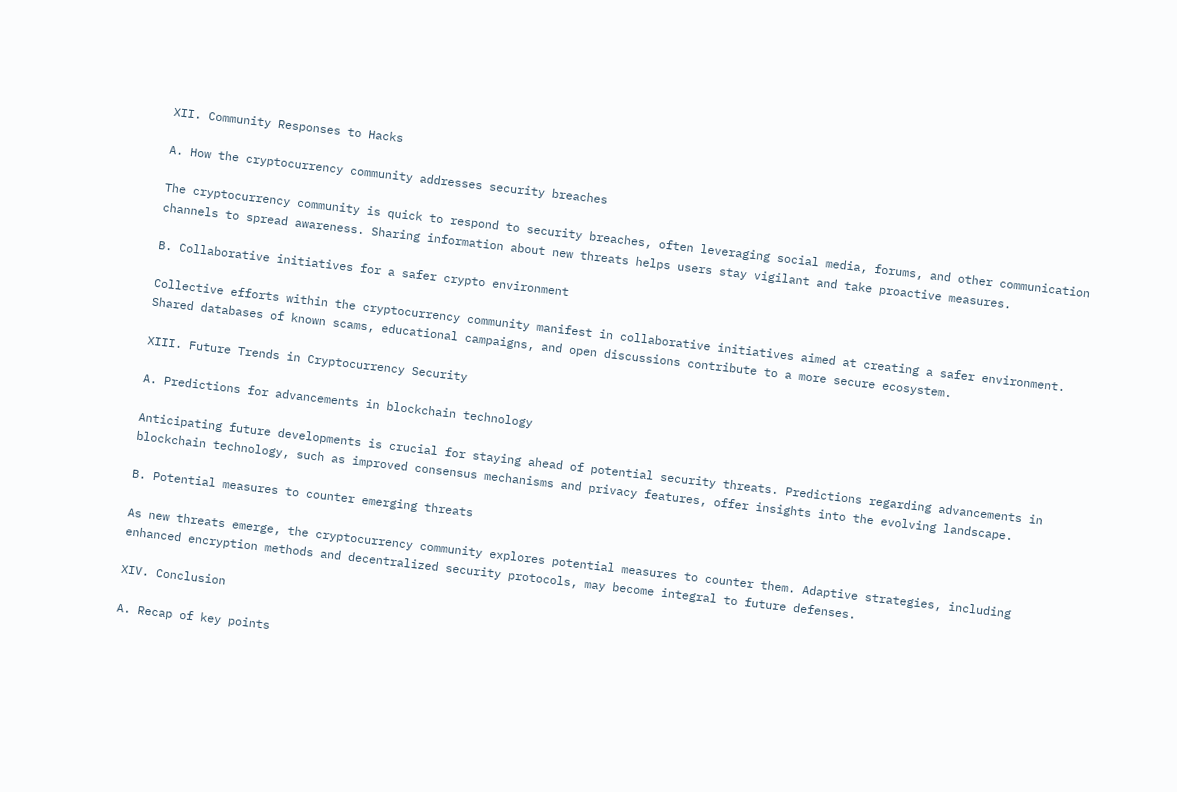XII. Community Responses to Hacks

A. How the cryptocurrency community addresses security breaches

The cryptocurrency community is quick to respond to security breaches, often leveraging social media, forums, and other communication channels to spread awareness. Sharing information about new threats helps users stay vigilant and take proactive measures.

B. Collaborative initiatives for a safer crypto environment

Collective efforts within the cryptocurrency community manifest in collaborative initiatives aimed at creating a safer environment. Shared databases of known scams, educational campaigns, and open discussions contribute to a more secure ecosystem.

XIII. Future Trends in Cryptocurrency Security

A. Predictions for advancements in blockchain technology

Anticipating future developments is crucial for staying ahead of potential security threats. Predictions regarding advancements in blockchain technology, such as improved consensus mechanisms and privacy features, offer insights into the evolving landscape.

B. Potential measures to counter emerging threats

As new threats emerge, the cryptocurrency community explores potential measures to counter them. Adaptive strategies, including enhanced encryption methods and decentralized security protocols, may become integral to future defenses.

XIV. Conclusion

A. Recap of key points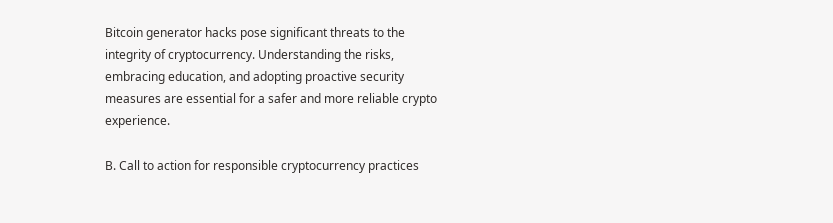Bitcoin generator hacks pose significant threats to the integrity of cryptocurrency. Understanding the risks, embracing education, and adopting proactive security measures are essential for a safer and more reliable crypto experience.

B. Call to action for responsible cryptocurrency practices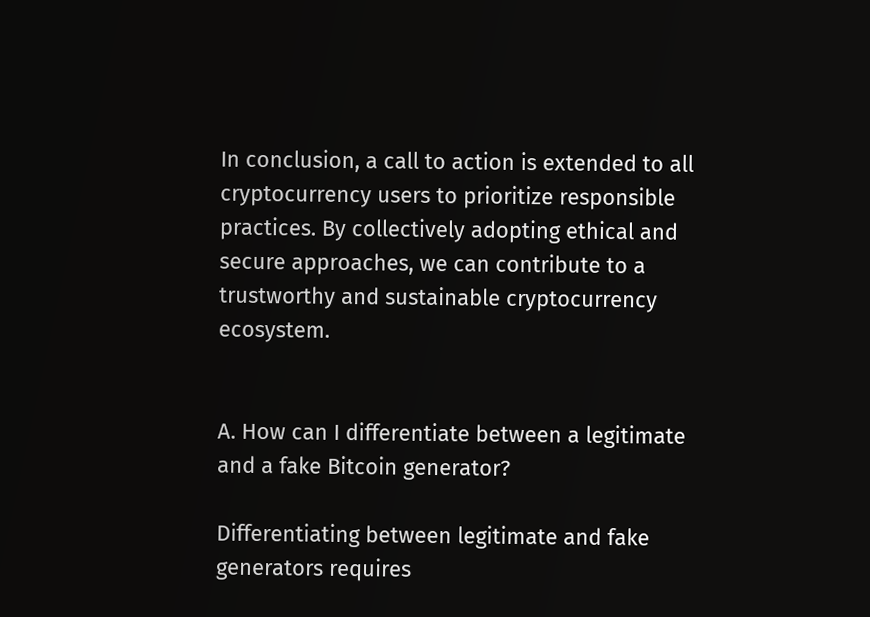In conclusion, a call to action is extended to all cryptocurrency users to prioritize responsible practices. By collectively adopting ethical and secure approaches, we can contribute to a trustworthy and sustainable cryptocurrency ecosystem.


A. How can I differentiate between a legitimate and a fake Bitcoin generator?

Differentiating between legitimate and fake generators requires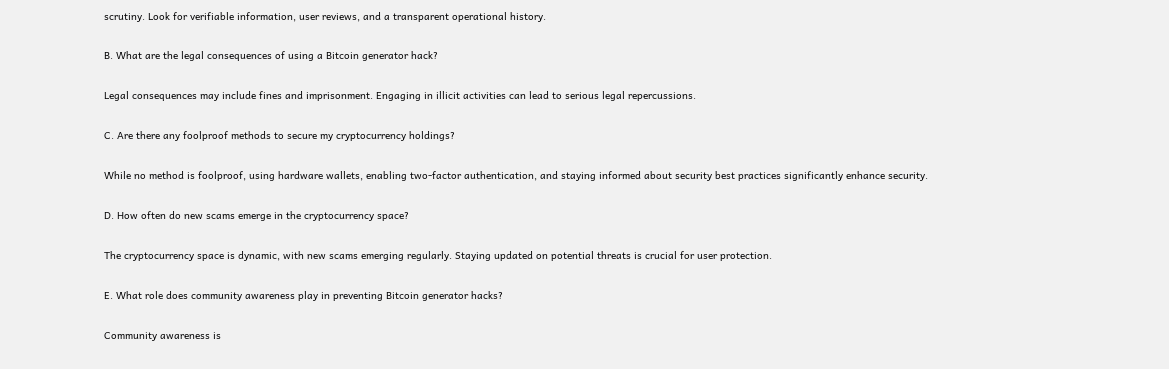scrutiny. Look for verifiable information, user reviews, and a transparent operational history.

B. What are the legal consequences of using a Bitcoin generator hack?

Legal consequences may include fines and imprisonment. Engaging in illicit activities can lead to serious legal repercussions.

C. Are there any foolproof methods to secure my cryptocurrency holdings?

While no method is foolproof, using hardware wallets, enabling two-factor authentication, and staying informed about security best practices significantly enhance security.

D. How often do new scams emerge in the cryptocurrency space?

The cryptocurrency space is dynamic, with new scams emerging regularly. Staying updated on potential threats is crucial for user protection.

E. What role does community awareness play in preventing Bitcoin generator hacks?

Community awareness is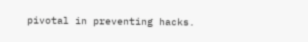pivotal in preventing hacks.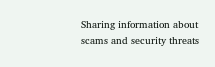Sharing information about scams and security threats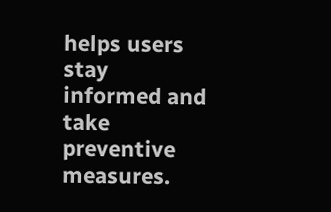helps users stay informed and take preventive measures.